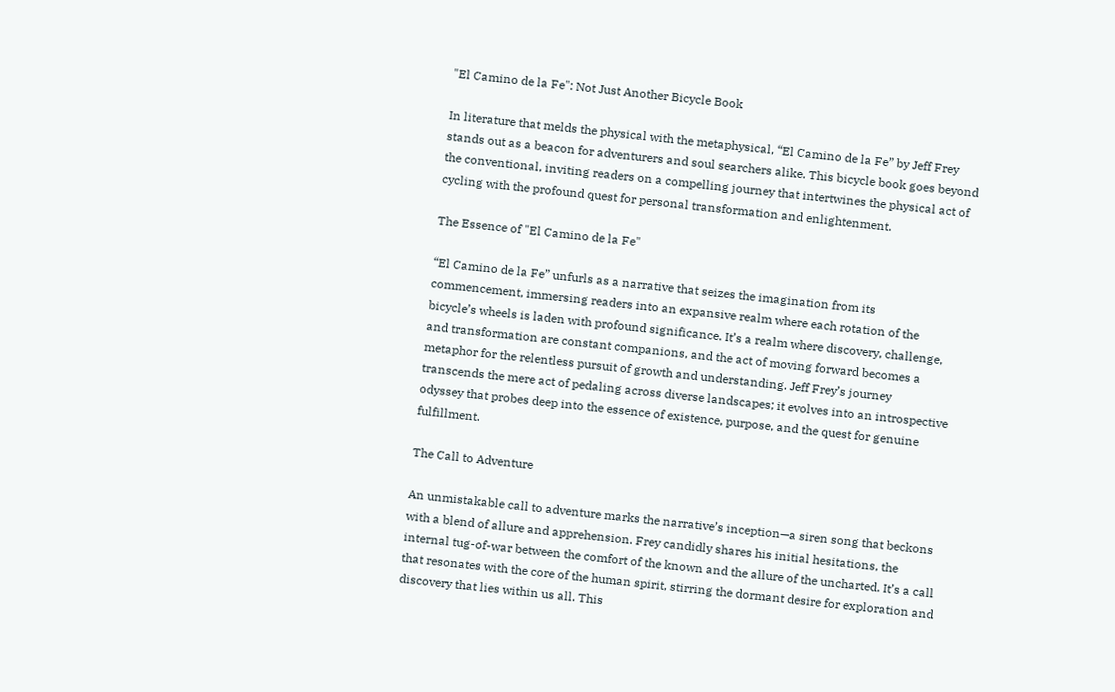"El Camino de la Fe": Not Just Another Bicycle Book

In literature that melds the physical with the metaphysical, “El Camino de la Fe” by Jeff Frey stands out as a beacon for adventurers and soul searchers alike. This bicycle book goes beyond the conventional, inviting readers on a compelling journey that intertwines the physical act of cycling with the profound quest for personal transformation and enlightenment.

The Essence of "El Camino de la Fe"

“El Camino de la Fe” unfurls as a narrative that seizes the imagination from its commencement, immersing readers into an expansive realm where each rotation of the bicycle’s wheels is laden with profound significance. It’s a realm where discovery, challenge, and transformation are constant companions, and the act of moving forward becomes a metaphor for the relentless pursuit of growth and understanding. Jeff Frey’s journey transcends the mere act of pedaling across diverse landscapes; it evolves into an introspective odyssey that probes deep into the essence of existence, purpose, and the quest for genuine fulfillment.

The Call to Adventure

An unmistakable call to adventure marks the narrative’s inception—a siren song that beckons with a blend of allure and apprehension. Frey candidly shares his initial hesitations, the internal tug-of-war between the comfort of the known and the allure of the uncharted. It’s a call that resonates with the core of the human spirit, stirring the dormant desire for exploration and discovery that lies within us all. This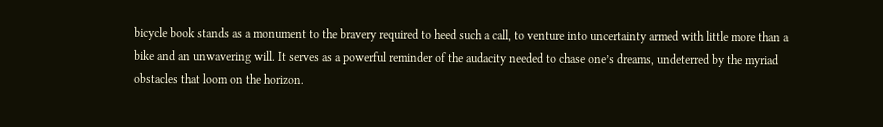bicycle book stands as a monument to the bravery required to heed such a call, to venture into uncertainty armed with little more than a bike and an unwavering will. It serves as a powerful reminder of the audacity needed to chase one’s dreams, undeterred by the myriad obstacles that loom on the horizon.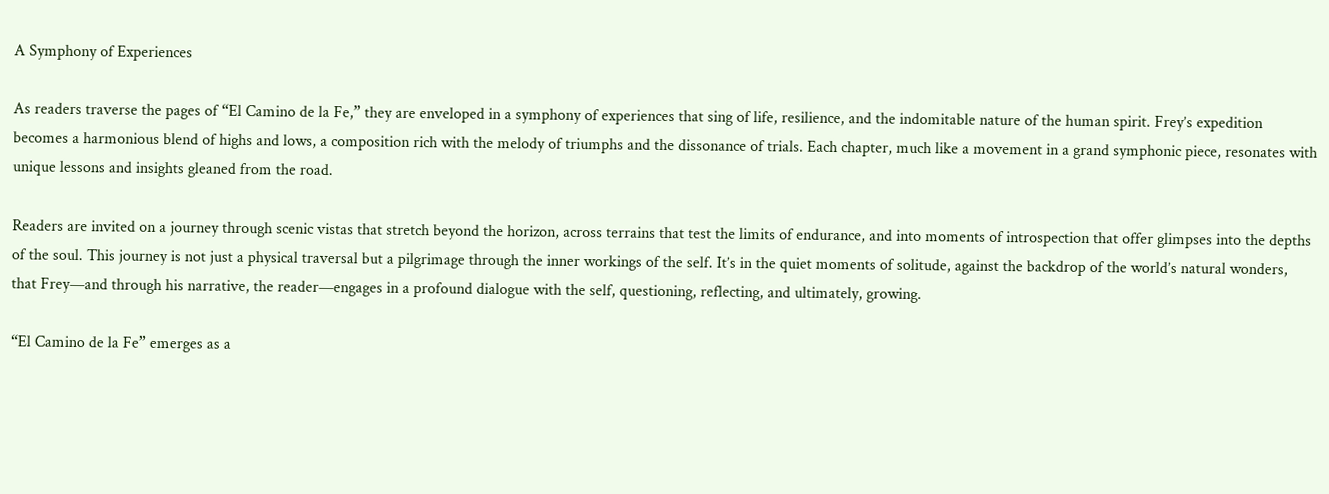A Symphony of Experiences

As readers traverse the pages of “El Camino de la Fe,” they are enveloped in a symphony of experiences that sing of life, resilience, and the indomitable nature of the human spirit. Frey’s expedition becomes a harmonious blend of highs and lows, a composition rich with the melody of triumphs and the dissonance of trials. Each chapter, much like a movement in a grand symphonic piece, resonates with unique lessons and insights gleaned from the road.

Readers are invited on a journey through scenic vistas that stretch beyond the horizon, across terrains that test the limits of endurance, and into moments of introspection that offer glimpses into the depths of the soul. This journey is not just a physical traversal but a pilgrimage through the inner workings of the self. It’s in the quiet moments of solitude, against the backdrop of the world’s natural wonders, that Frey—and through his narrative, the reader—engages in a profound dialogue with the self, questioning, reflecting, and ultimately, growing.

“El Camino de la Fe” emerges as a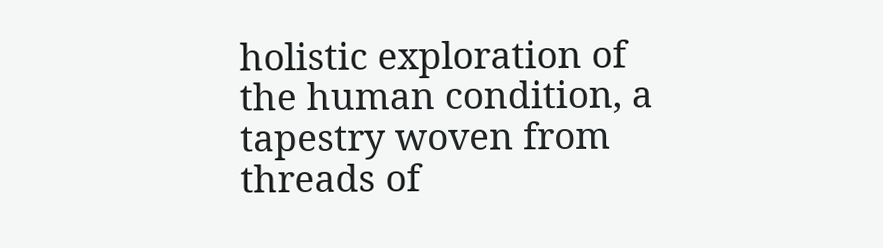holistic exploration of the human condition, a tapestry woven from threads of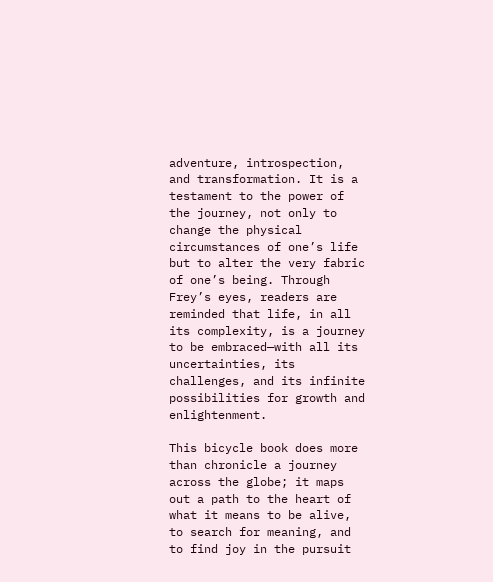adventure, introspection, and transformation. It is a testament to the power of the journey, not only to change the physical circumstances of one’s life but to alter the very fabric of one’s being. Through Frey’s eyes, readers are reminded that life, in all its complexity, is a journey to be embraced—with all its uncertainties, its challenges, and its infinite possibilities for growth and enlightenment.

This bicycle book does more than chronicle a journey across the globe; it maps out a path to the heart of what it means to be alive, to search for meaning, and to find joy in the pursuit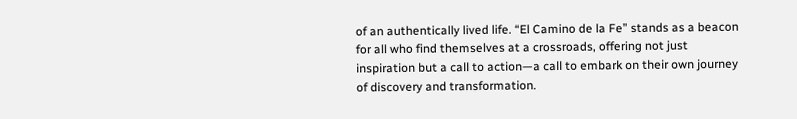of an authentically lived life. “El Camino de la Fe” stands as a beacon for all who find themselves at a crossroads, offering not just inspiration but a call to action—a call to embark on their own journey of discovery and transformation.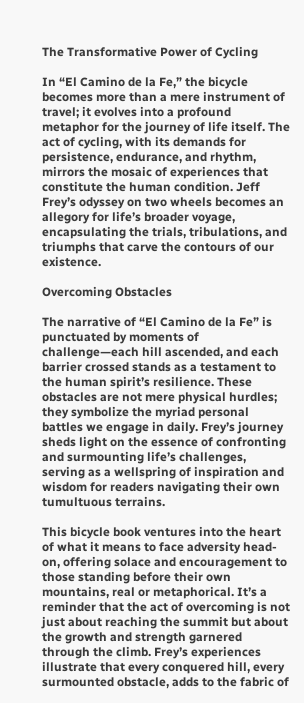The Transformative Power of Cycling

In “El Camino de la Fe,” the bicycle becomes more than a mere instrument of travel; it evolves into a profound metaphor for the journey of life itself. The act of cycling, with its demands for persistence, endurance, and rhythm, mirrors the mosaic of experiences that constitute the human condition. Jeff Frey’s odyssey on two wheels becomes an allegory for life’s broader voyage, encapsulating the trials, tribulations, and triumphs that carve the contours of our existence.

Overcoming Obstacles

The narrative of “El Camino de la Fe” is punctuated by moments of challenge—each hill ascended, and each barrier crossed stands as a testament to the human spirit’s resilience. These obstacles are not mere physical hurdles; they symbolize the myriad personal battles we engage in daily. Frey’s journey sheds light on the essence of confronting and surmounting life’s challenges, serving as a wellspring of inspiration and wisdom for readers navigating their own tumultuous terrains.

This bicycle book ventures into the heart of what it means to face adversity head-on, offering solace and encouragement to those standing before their own mountains, real or metaphorical. It’s a reminder that the act of overcoming is not just about reaching the summit but about the growth and strength garnered through the climb. Frey’s experiences illustrate that every conquered hill, every surmounted obstacle, adds to the fabric of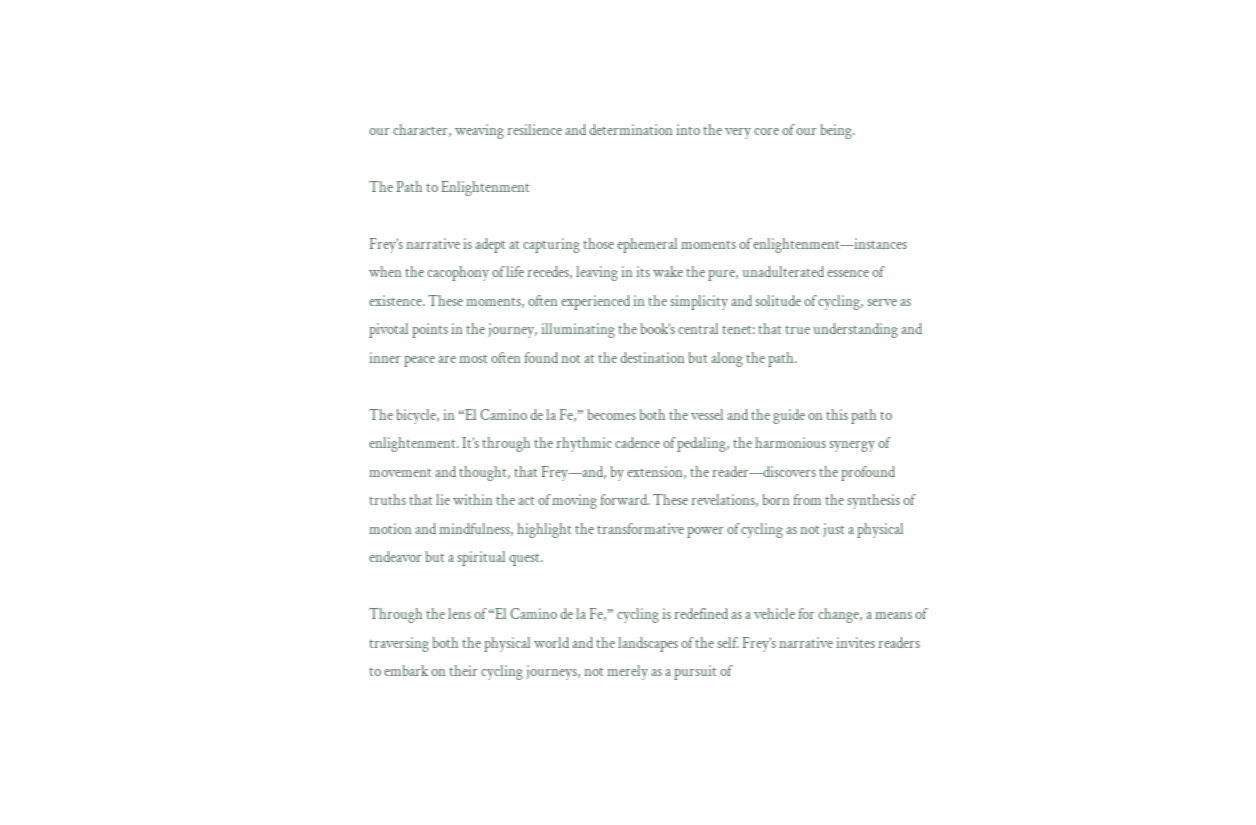our character, weaving resilience and determination into the very core of our being.

The Path to Enlightenment

Frey’s narrative is adept at capturing those ephemeral moments of enlightenment—instances when the cacophony of life recedes, leaving in its wake the pure, unadulterated essence of existence. These moments, often experienced in the simplicity and solitude of cycling, serve as pivotal points in the journey, illuminating the book’s central tenet: that true understanding and inner peace are most often found not at the destination but along the path.

The bicycle, in “El Camino de la Fe,” becomes both the vessel and the guide on this path to enlightenment. It’s through the rhythmic cadence of pedaling, the harmonious synergy of movement and thought, that Frey—and, by extension, the reader—discovers the profound truths that lie within the act of moving forward. These revelations, born from the synthesis of motion and mindfulness, highlight the transformative power of cycling as not just a physical endeavor but a spiritual quest.

Through the lens of “El Camino de la Fe,” cycling is redefined as a vehicle for change, a means of traversing both the physical world and the landscapes of the self. Frey’s narrative invites readers to embark on their cycling journeys, not merely as a pursuit of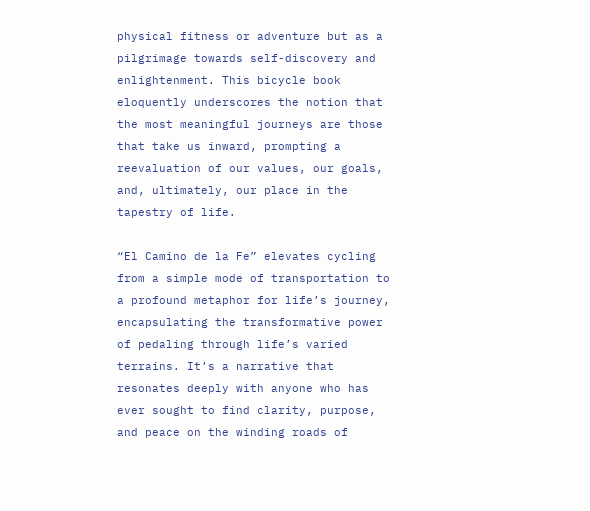physical fitness or adventure but as a pilgrimage towards self-discovery and enlightenment. This bicycle book eloquently underscores the notion that the most meaningful journeys are those that take us inward, prompting a reevaluation of our values, our goals, and, ultimately, our place in the tapestry of life.

“El Camino de la Fe” elevates cycling from a simple mode of transportation to a profound metaphor for life’s journey, encapsulating the transformative power of pedaling through life’s varied terrains. It’s a narrative that resonates deeply with anyone who has ever sought to find clarity, purpose, and peace on the winding roads of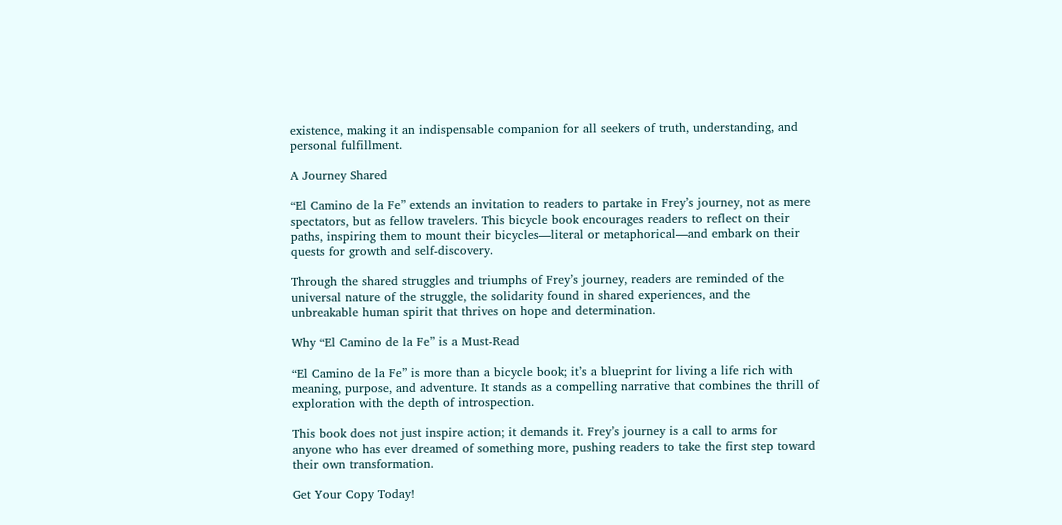existence, making it an indispensable companion for all seekers of truth, understanding, and personal fulfillment.

A Journey Shared

“El Camino de la Fe” extends an invitation to readers to partake in Frey’s journey, not as mere spectators, but as fellow travelers. This bicycle book encourages readers to reflect on their paths, inspiring them to mount their bicycles—literal or metaphorical—and embark on their quests for growth and self-discovery.

Through the shared struggles and triumphs of Frey’s journey, readers are reminded of the universal nature of the struggle, the solidarity found in shared experiences, and the unbreakable human spirit that thrives on hope and determination.

Why “El Camino de la Fe” is a Must-Read

“El Camino de la Fe” is more than a bicycle book; it’s a blueprint for living a life rich with meaning, purpose, and adventure. It stands as a compelling narrative that combines the thrill of exploration with the depth of introspection.

This book does not just inspire action; it demands it. Frey’s journey is a call to arms for anyone who has ever dreamed of something more, pushing readers to take the first step toward their own transformation.

Get Your Copy Today!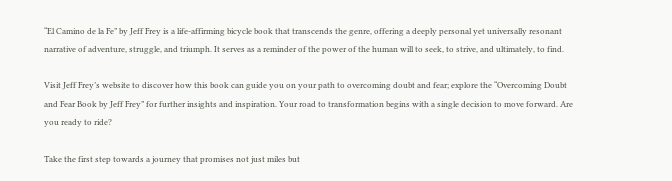“El Camino de la Fe” by Jeff Frey is a life-affirming bicycle book that transcends the genre, offering a deeply personal yet universally resonant narrative of adventure, struggle, and triumph. It serves as a reminder of the power of the human will to seek, to strive, and ultimately, to find.

Visit Jeff Frey’s website to discover how this book can guide you on your path to overcoming doubt and fear; explore the “Overcoming Doubt and Fear Book by Jeff Frey” for further insights and inspiration. Your road to transformation begins with a single decision to move forward. Are you ready to ride?

Take the first step towards a journey that promises not just miles but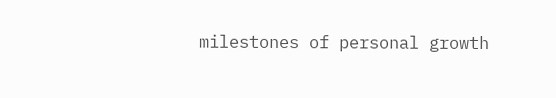milestones of personal growth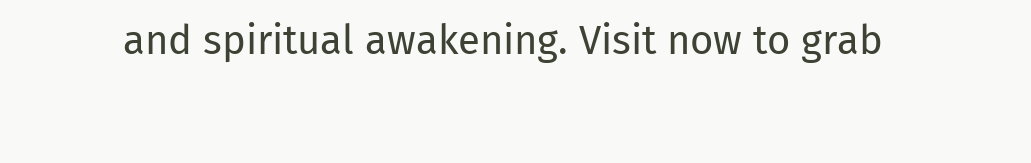and spiritual awakening. Visit now to grab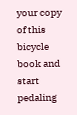your copy of this bicycle book and start pedaling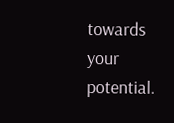towards your potential.